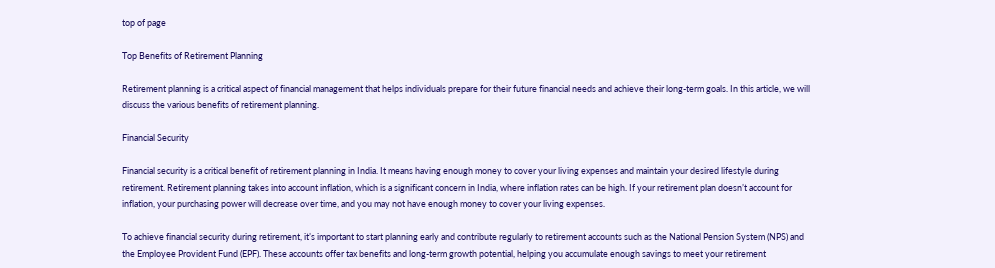top of page

Top Benefits of Retirement Planning

Retirement planning is a critical aspect of financial management that helps individuals prepare for their future financial needs and achieve their long-term goals. In this article, we will discuss the various benefits of retirement planning.

Financial Security

Financial security is a critical benefit of retirement planning in India. It means having enough money to cover your living expenses and maintain your desired lifestyle during retirement. Retirement planning takes into account inflation, which is a significant concern in India, where inflation rates can be high. If your retirement plan doesn’t account for inflation, your purchasing power will decrease over time, and you may not have enough money to cover your living expenses.

To achieve financial security during retirement, it’s important to start planning early and contribute regularly to retirement accounts such as the National Pension System (NPS) and the Employee Provident Fund (EPF). These accounts offer tax benefits and long-term growth potential, helping you accumulate enough savings to meet your retirement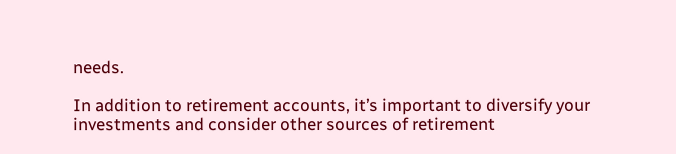needs.

In addition to retirement accounts, it’s important to diversify your investments and consider other sources of retirement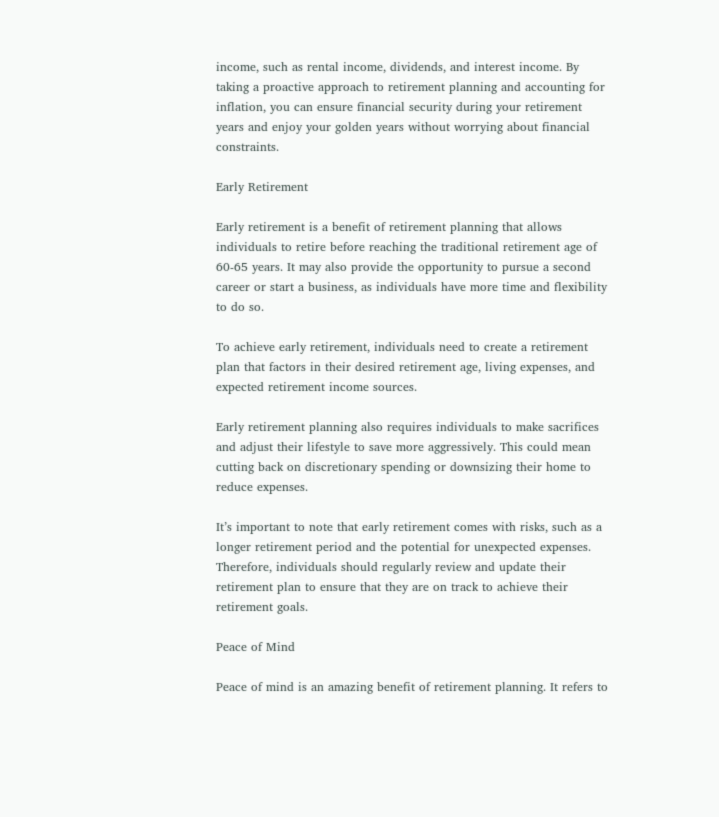income, such as rental income, dividends, and interest income. By taking a proactive approach to retirement planning and accounting for inflation, you can ensure financial security during your retirement years and enjoy your golden years without worrying about financial constraints.

Early Retirement

Early retirement is a benefit of retirement planning that allows individuals to retire before reaching the traditional retirement age of 60-65 years. It may also provide the opportunity to pursue a second career or start a business, as individuals have more time and flexibility to do so.

To achieve early retirement, individuals need to create a retirement plan that factors in their desired retirement age, living expenses, and expected retirement income sources.

Early retirement planning also requires individuals to make sacrifices and adjust their lifestyle to save more aggressively. This could mean cutting back on discretionary spending or downsizing their home to reduce expenses.

It’s important to note that early retirement comes with risks, such as a longer retirement period and the potential for unexpected expenses. Therefore, individuals should regularly review and update their retirement plan to ensure that they are on track to achieve their retirement goals.

Peace of Mind

Peace of mind is an amazing benefit of retirement planning. It refers to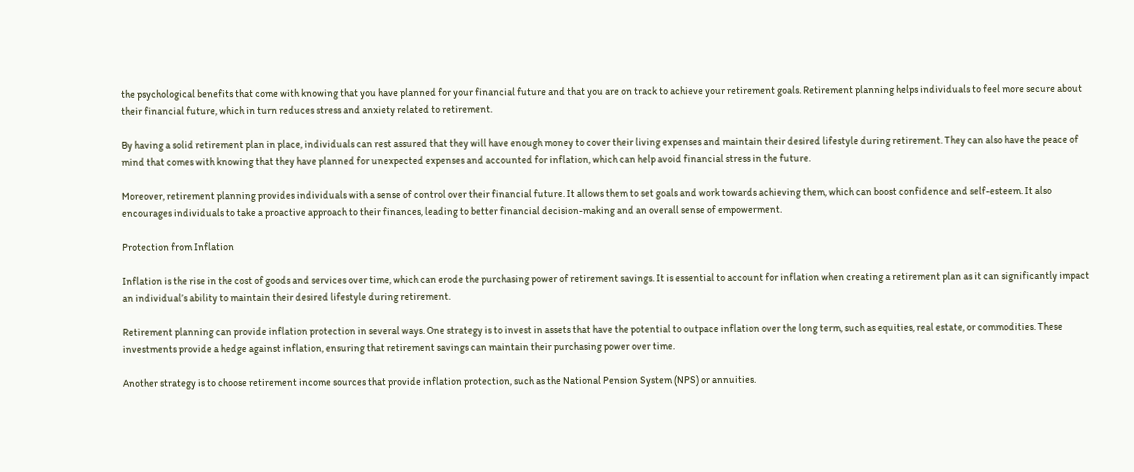the psychological benefits that come with knowing that you have planned for your financial future and that you are on track to achieve your retirement goals. Retirement planning helps individuals to feel more secure about their financial future, which in turn reduces stress and anxiety related to retirement.

By having a solid retirement plan in place, individuals can rest assured that they will have enough money to cover their living expenses and maintain their desired lifestyle during retirement. They can also have the peace of mind that comes with knowing that they have planned for unexpected expenses and accounted for inflation, which can help avoid financial stress in the future.

Moreover, retirement planning provides individuals with a sense of control over their financial future. It allows them to set goals and work towards achieving them, which can boost confidence and self-esteem. It also encourages individuals to take a proactive approach to their finances, leading to better financial decision-making and an overall sense of empowerment.

Protection from Inflation

Inflation is the rise in the cost of goods and services over time, which can erode the purchasing power of retirement savings. It is essential to account for inflation when creating a retirement plan as it can significantly impact an individual’s ability to maintain their desired lifestyle during retirement.

Retirement planning can provide inflation protection in several ways. One strategy is to invest in assets that have the potential to outpace inflation over the long term, such as equities, real estate, or commodities. These investments provide a hedge against inflation, ensuring that retirement savings can maintain their purchasing power over time.

Another strategy is to choose retirement income sources that provide inflation protection, such as the National Pension System (NPS) or annuities.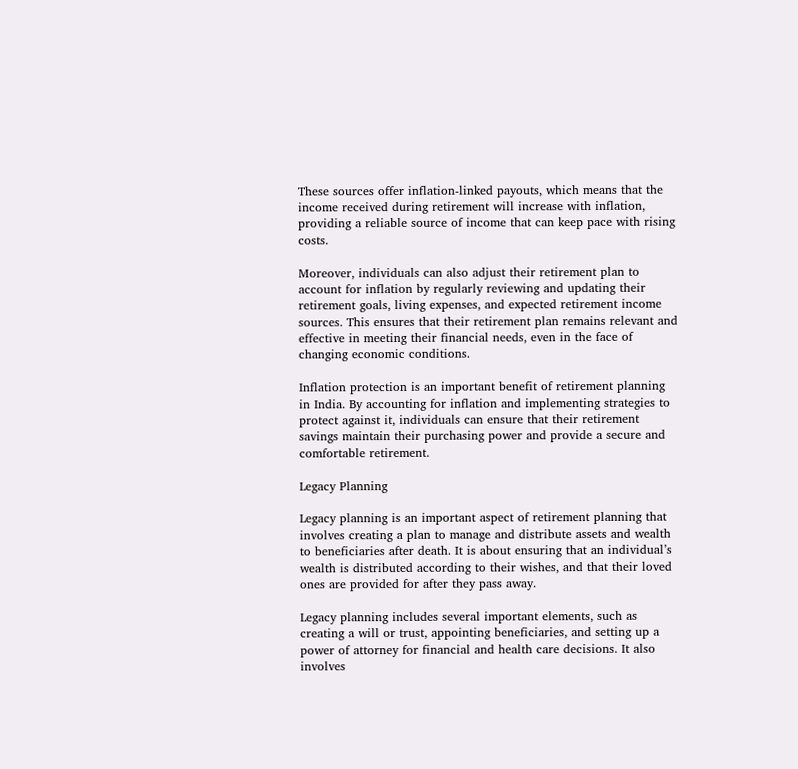These sources offer inflation-linked payouts, which means that the income received during retirement will increase with inflation, providing a reliable source of income that can keep pace with rising costs.

Moreover, individuals can also adjust their retirement plan to account for inflation by regularly reviewing and updating their retirement goals, living expenses, and expected retirement income sources. This ensures that their retirement plan remains relevant and effective in meeting their financial needs, even in the face of changing economic conditions.

Inflation protection is an important benefit of retirement planning in India. By accounting for inflation and implementing strategies to protect against it, individuals can ensure that their retirement savings maintain their purchasing power and provide a secure and comfortable retirement.

Legacy Planning

Legacy planning is an important aspect of retirement planning that involves creating a plan to manage and distribute assets and wealth to beneficiaries after death. It is about ensuring that an individual’s wealth is distributed according to their wishes, and that their loved ones are provided for after they pass away.

Legacy planning includes several important elements, such as creating a will or trust, appointing beneficiaries, and setting up a power of attorney for financial and health care decisions. It also involves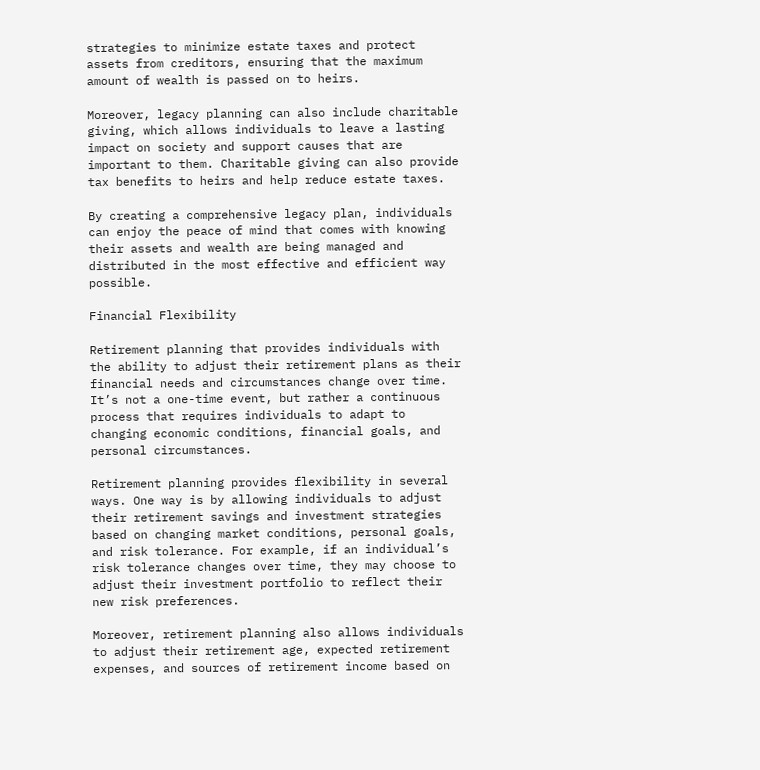strategies to minimize estate taxes and protect assets from creditors, ensuring that the maximum amount of wealth is passed on to heirs.

Moreover, legacy planning can also include charitable giving, which allows individuals to leave a lasting impact on society and support causes that are important to them. Charitable giving can also provide tax benefits to heirs and help reduce estate taxes.

By creating a comprehensive legacy plan, individuals can enjoy the peace of mind that comes with knowing their assets and wealth are being managed and distributed in the most effective and efficient way possible.

Financial Flexibility

Retirement planning that provides individuals with the ability to adjust their retirement plans as their financial needs and circumstances change over time. It’s not a one-time event, but rather a continuous process that requires individuals to adapt to changing economic conditions, financial goals, and personal circumstances.

Retirement planning provides flexibility in several ways. One way is by allowing individuals to adjust their retirement savings and investment strategies based on changing market conditions, personal goals, and risk tolerance. For example, if an individual’s risk tolerance changes over time, they may choose to adjust their investment portfolio to reflect their new risk preferences.

Moreover, retirement planning also allows individuals to adjust their retirement age, expected retirement expenses, and sources of retirement income based on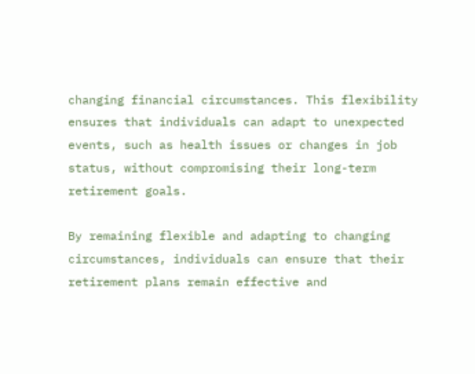changing financial circumstances. This flexibility ensures that individuals can adapt to unexpected events, such as health issues or changes in job status, without compromising their long-term retirement goals.

By remaining flexible and adapting to changing circumstances, individuals can ensure that their retirement plans remain effective and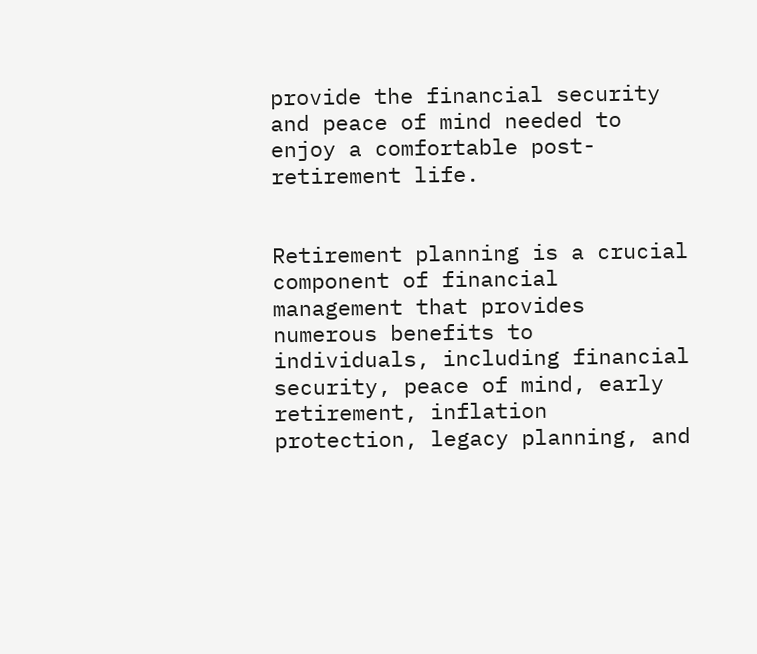provide the financial security and peace of mind needed to enjoy a comfortable post-retirement life.


Retirement planning is a crucial component of financial management that provides numerous benefits to individuals, including financial security, peace of mind, early retirement, inflation protection, legacy planning, and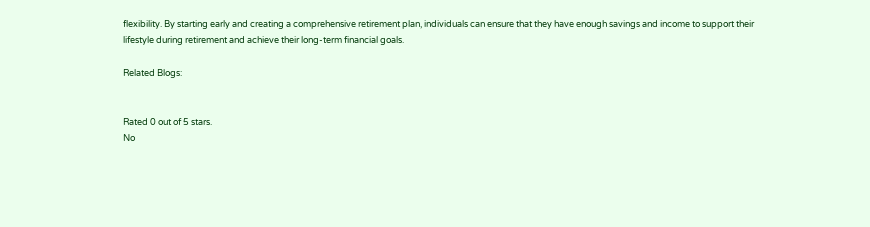flexibility. By starting early and creating a comprehensive retirement plan, individuals can ensure that they have enough savings and income to support their lifestyle during retirement and achieve their long-term financial goals.

Related Blogs:


Rated 0 out of 5 stars.
No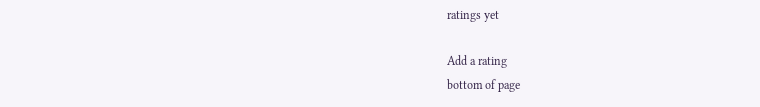ratings yet

Add a rating
bottom of page